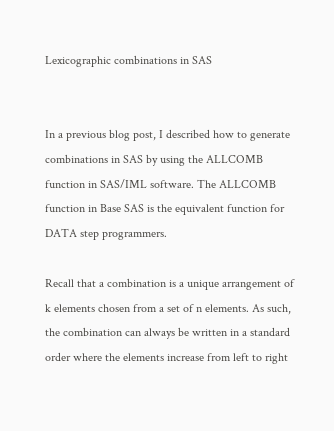Lexicographic combinations in SAS


In a previous blog post, I described how to generate combinations in SAS by using the ALLCOMB function in SAS/IML software. The ALLCOMB function in Base SAS is the equivalent function for DATA step programmers.

Recall that a combination is a unique arrangement of k elements chosen from a set of n elements. As such, the combination can always be written in a standard order where the elements increase from left to right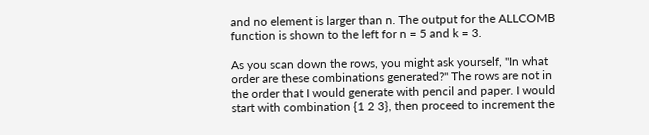and no element is larger than n. The output for the ALLCOMB function is shown to the left for n = 5 and k = 3.

As you scan down the rows, you might ask yourself, "In what order are these combinations generated?" The rows are not in the order that I would generate with pencil and paper. I would start with combination {1 2 3}, then proceed to increment the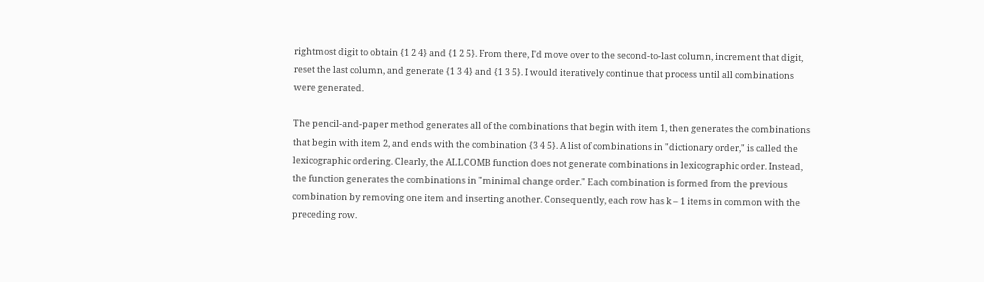rightmost digit to obtain {1 2 4} and {1 2 5}. From there, I'd move over to the second-to-last column, increment that digit, reset the last column, and generate {1 3 4} and {1 3 5}. I would iteratively continue that process until all combinations were generated.

The pencil-and-paper method generates all of the combinations that begin with item 1, then generates the combinations that begin with item 2, and ends with the combination {3 4 5}. A list of combinations in "dictionary order," is called the lexicographic ordering. Clearly, the ALLCOMB function does not generate combinations in lexicographic order. Instead, the function generates the combinations in "minimal change order." Each combination is formed from the previous combination by removing one item and inserting another. Consequently, each row has k – 1 items in common with the preceding row.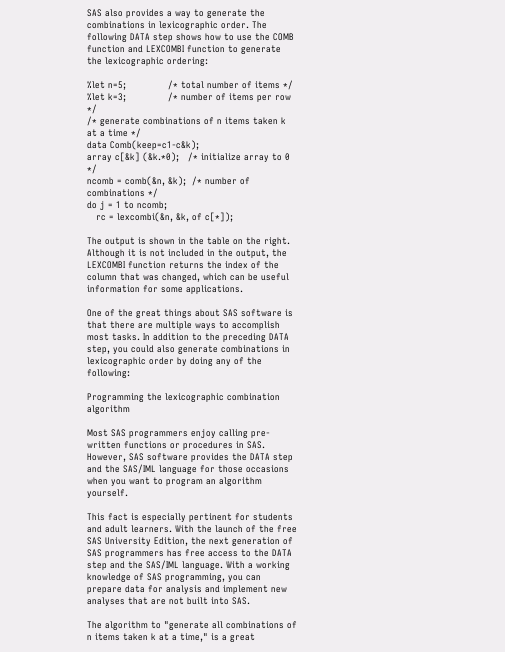SAS also provides a way to generate the combinations in lexicographic order. The following DATA step shows how to use the COMB function and LEXCOMBI function to generate the lexicographic ordering:

%let n=5;              /* total number of items */
%let k=3;              /* number of items per row */
/* generate combinations of n items taken k at a time */
data Comb(keep=c1-c&k);
array c[&k] (&k.*0);   /* initialize array to 0 */
ncomb = comb(&n, &k);  /* number of combinations */
do j = 1 to ncomb;
   rc = lexcombi(&n, &k, of c[*]);

The output is shown in the table on the right. Although it is not included in the output, the LEXCOMBI function returns the index of the column that was changed, which can be useful information for some applications.

One of the great things about SAS software is that there are multiple ways to accomplish most tasks. In addition to the preceding DATA step, you could also generate combinations in lexicographic order by doing any of the following:

Programming the lexicographic combination algorithm

Most SAS programmers enjoy calling pre-written functions or procedures in SAS. However, SAS software provides the DATA step and the SAS/IML language for those occasions when you want to program an algorithm yourself.

This fact is especially pertinent for students and adult learners. With the launch of the free SAS University Edition, the next generation of SAS programmers has free access to the DATA step and the SAS/IML language. With a working knowledge of SAS programming, you can prepare data for analysis and implement new analyses that are not built into SAS.

The algorithm to "generate all combinations of n items taken k at a time," is a great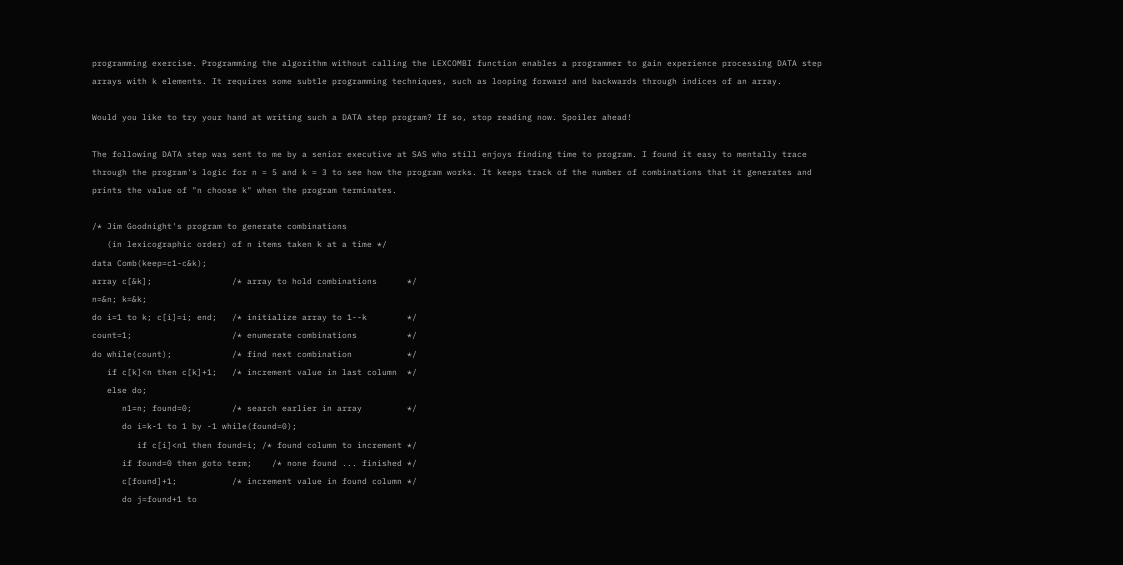programming exercise. Programming the algorithm without calling the LEXCOMBI function enables a programmer to gain experience processing DATA step arrays with k elements. It requires some subtle programming techniques, such as looping forward and backwards through indices of an array.

Would you like to try your hand at writing such a DATA step program? If so, stop reading now. Spoiler ahead!

The following DATA step was sent to me by a senior executive at SAS who still enjoys finding time to program. I found it easy to mentally trace through the program's logic for n = 5 and k = 3 to see how the program works. It keeps track of the number of combinations that it generates and prints the value of "n choose k" when the program terminates.

/* Jim Goodnight's program to generate combinations
   (in lexicographic order) of n items taken k at a time */
data Comb(keep=c1-c&k);
array c[&k];                /* array to hold combinations      */
n=&n; k=&k;
do i=1 to k; c[i]=i; end;   /* initialize array to 1--k        */
count=1;                    /* enumerate combinations          */
do while(count);            /* find next combination           */
   if c[k]<n then c[k]+1;   /* increment value in last column  */
   else do;
      n1=n; found=0;        /* search earlier in array         */
      do i=k-1 to 1 by -1 while(found=0);
         if c[i]<n1 then found=i; /* found column to increment */
      if found=0 then goto term;    /* none found ... finished */
      c[found]+1;           /* increment value in found column */
      do j=found+1 to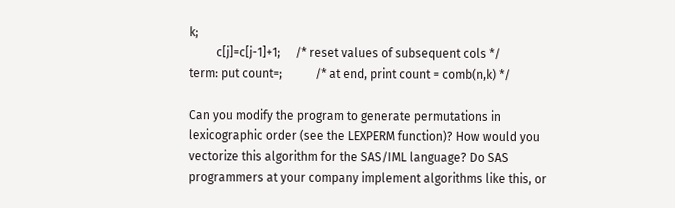k;
         c[j]=c[j-1]+1;     /* reset values of subsequent cols */
term: put count=;           /* at end, print count = comb(n,k) */

Can you modify the program to generate permutations in lexicographic order (see the LEXPERM function)? How would you vectorize this algorithm for the SAS/IML language? Do SAS programmers at your company implement algorithms like this, or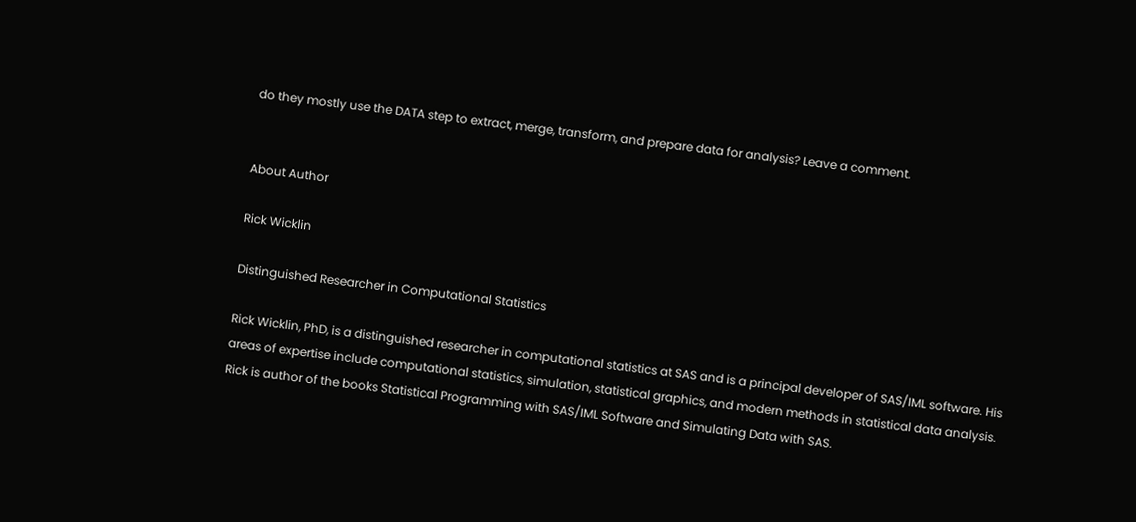do they mostly use the DATA step to extract, merge, transform, and prepare data for analysis? Leave a comment.


About Author

Rick Wicklin

Distinguished Researcher in Computational Statistics

Rick Wicklin, PhD, is a distinguished researcher in computational statistics at SAS and is a principal developer of SAS/IML software. His areas of expertise include computational statistics, simulation, statistical graphics, and modern methods in statistical data analysis. Rick is author of the books Statistical Programming with SAS/IML Software and Simulating Data with SAS.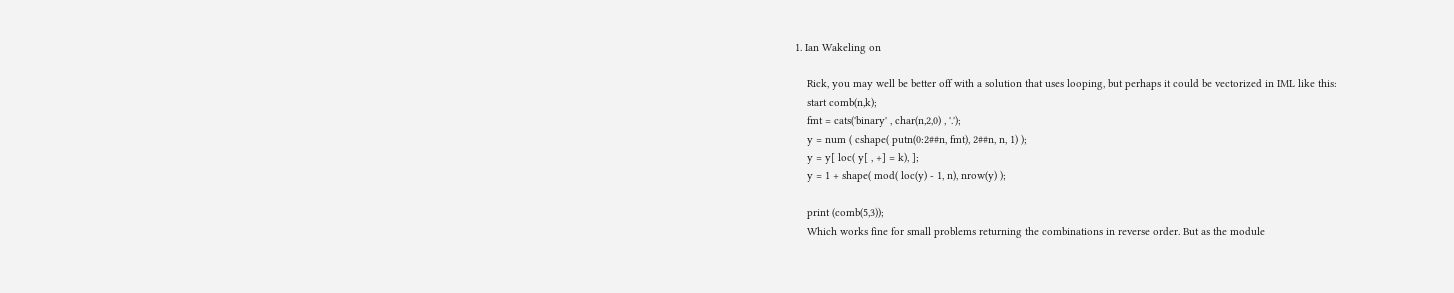1. Ian Wakeling on

    Rick, you may well be better off with a solution that uses looping, but perhaps it could be vectorized in IML like this:
    start comb(n,k);
    fmt = cats('binary' , char(n,2,0) , '.');
    y = num ( cshape( putn(0:2##n, fmt), 2##n, n, 1) );
    y = y[ loc( y[ , +] = k), ];
    y = 1 + shape( mod( loc(y) - 1, n), nrow(y) );

    print (comb(5,3));
    Which works fine for small problems returning the combinations in reverse order. But as the module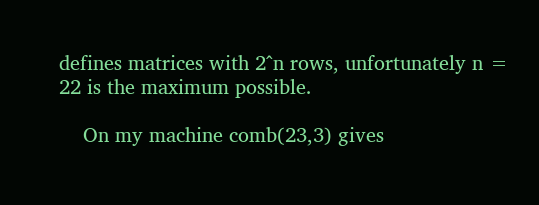defines matrices with 2^n rows, unfortunately n = 22 is the maximum possible.

    On my machine comb(23,3) gives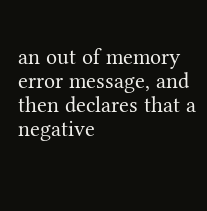an out of memory error message, and then declares that a negative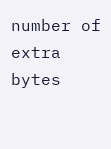number of extra bytes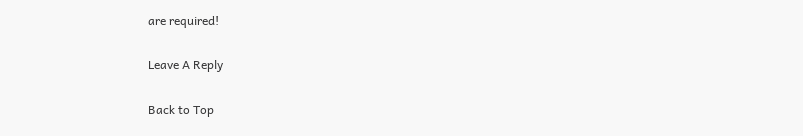are required!

Leave A Reply

Back to Top